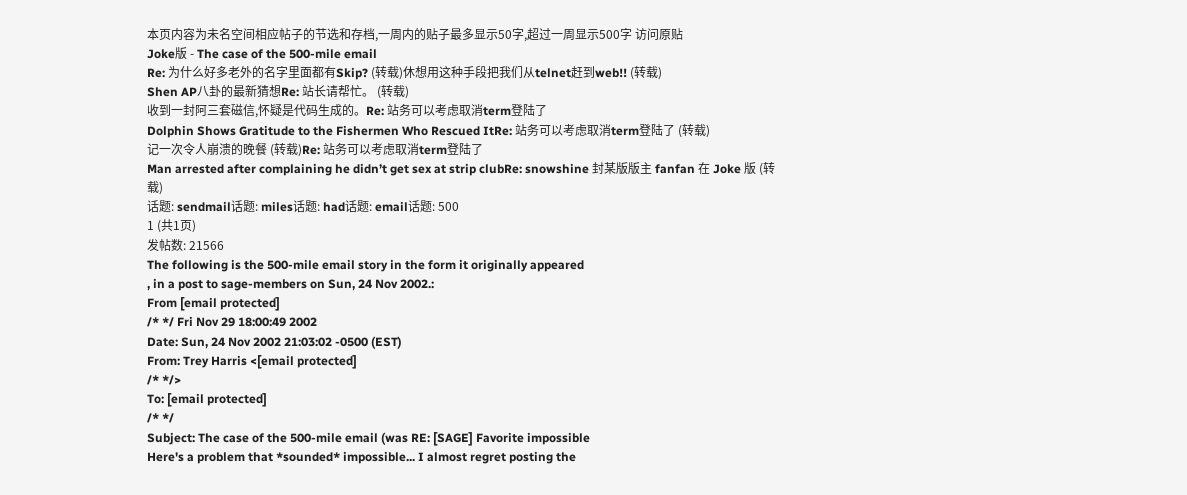本页内容为未名空间相应帖子的节选和存档,一周内的贴子最多显示50字,超过一周显示500字 访问原贴
Joke版 - The case of the 500-mile email
Re: 为什么好多老外的名字里面都有Skip? (转载)休想用这种手段把我们从telnet赶到web!! (转载)
Shen AP八卦的最新猜想Re: 站长请帮忙。 (转载)
收到一封阿三套磁信,怀疑是代码生成的。Re: 站务可以考虑取消term登陆了
Dolphin Shows Gratitude to the Fishermen Who Rescued ItRe: 站务可以考虑取消term登陆了 (转载)
记一次令人崩溃的晚餐 (转载)Re: 站务可以考虑取消term登陆了
Man arrested after complaining he didn’t get sex at strip clubRe: snowshine 封某版版主 fanfan 在 Joke 版 (转载)
话题: sendmail话题: miles话题: had话题: email话题: 500
1 (共1页)
发帖数: 21566
The following is the 500-mile email story in the form it originally appeared
, in a post to sage-members on Sun, 24 Nov 2002.:
From [email protected]
/* */ Fri Nov 29 18:00:49 2002
Date: Sun, 24 Nov 2002 21:03:02 -0500 (EST)
From: Trey Harris <[email protected]
/* */>
To: [email protected]
/* */
Subject: The case of the 500-mile email (was RE: [SAGE] Favorite impossible
Here's a problem that *sounded* impossible... I almost regret posting the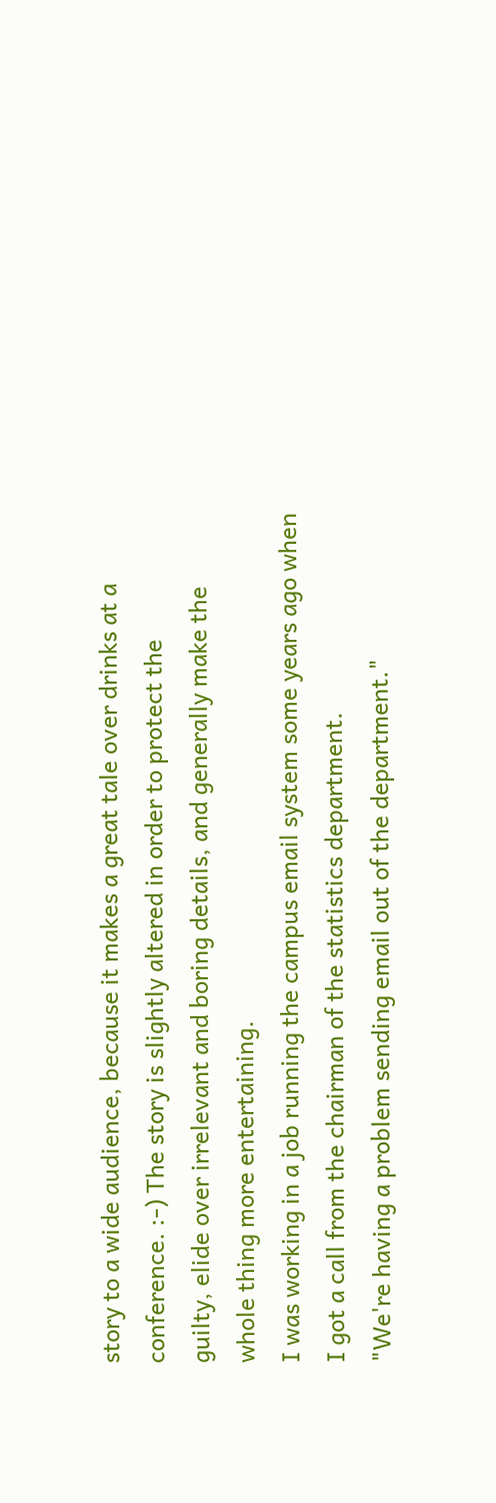story to a wide audience, because it makes a great tale over drinks at a
conference. :-) The story is slightly altered in order to protect the
guilty, elide over irrelevant and boring details, and generally make the
whole thing more entertaining.
I was working in a job running the campus email system some years ago when
I got a call from the chairman of the statistics department.
"We're having a problem sending email out of the department."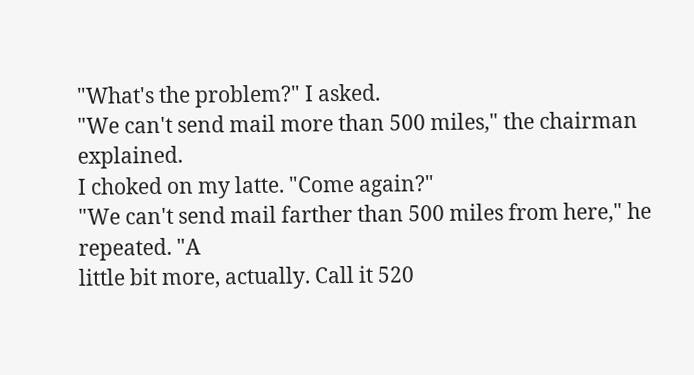"What's the problem?" I asked.
"We can't send mail more than 500 miles," the chairman explained.
I choked on my latte. "Come again?"
"We can't send mail farther than 500 miles from here," he repeated. "A
little bit more, actually. Call it 520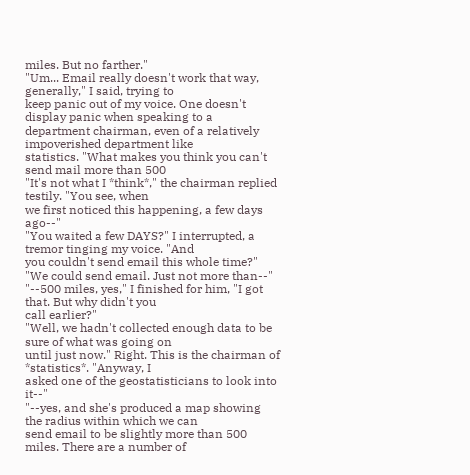miles. But no farther."
"Um... Email really doesn't work that way, generally," I said, trying to
keep panic out of my voice. One doesn't display panic when speaking to a
department chairman, even of a relatively impoverished department like
statistics. "What makes you think you can't send mail more than 500
"It's not what I *think*," the chairman replied testily. "You see, when
we first noticed this happening, a few days ago--"
"You waited a few DAYS?" I interrupted, a tremor tinging my voice. "And
you couldn't send email this whole time?"
"We could send email. Just not more than--"
"--500 miles, yes," I finished for him, "I got that. But why didn't you
call earlier?"
"Well, we hadn't collected enough data to be sure of what was going on
until just now." Right. This is the chairman of *statistics*. "Anyway, I
asked one of the geostatisticians to look into it--"
"--yes, and she's produced a map showing the radius within which we can
send email to be slightly more than 500 miles. There are a number of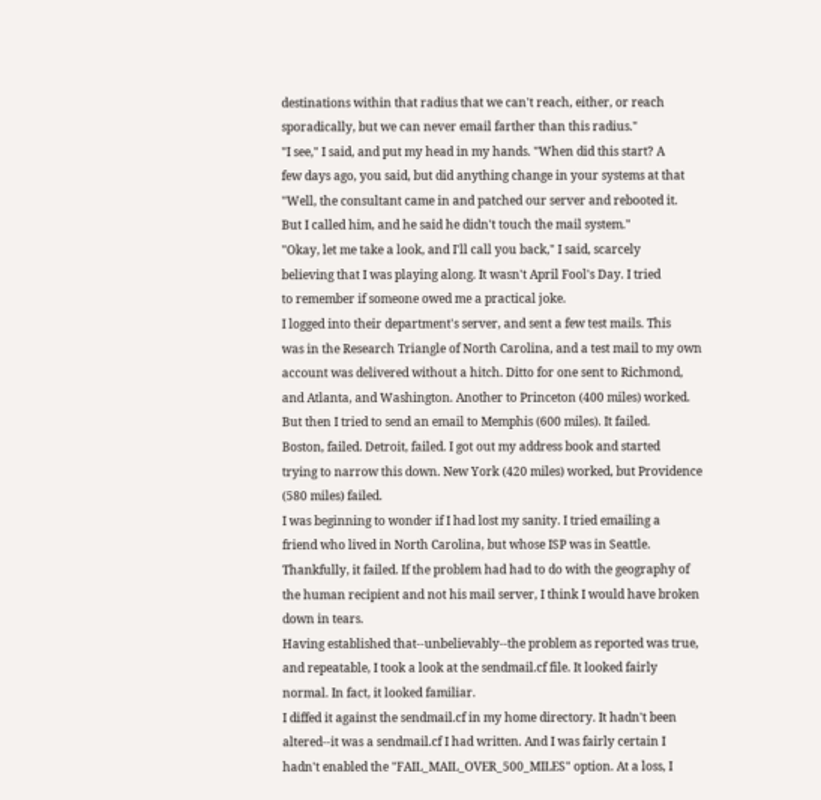destinations within that radius that we can't reach, either, or reach
sporadically, but we can never email farther than this radius."
"I see," I said, and put my head in my hands. "When did this start? A
few days ago, you said, but did anything change in your systems at that
"Well, the consultant came in and patched our server and rebooted it.
But I called him, and he said he didn't touch the mail system."
"Okay, let me take a look, and I'll call you back," I said, scarcely
believing that I was playing along. It wasn't April Fool's Day. I tried
to remember if someone owed me a practical joke.
I logged into their department's server, and sent a few test mails. This
was in the Research Triangle of North Carolina, and a test mail to my own
account was delivered without a hitch. Ditto for one sent to Richmond,
and Atlanta, and Washington. Another to Princeton (400 miles) worked.
But then I tried to send an email to Memphis (600 miles). It failed.
Boston, failed. Detroit, failed. I got out my address book and started
trying to narrow this down. New York (420 miles) worked, but Providence
(580 miles) failed.
I was beginning to wonder if I had lost my sanity. I tried emailing a
friend who lived in North Carolina, but whose ISP was in Seattle.
Thankfully, it failed. If the problem had had to do with the geography of
the human recipient and not his mail server, I think I would have broken
down in tears.
Having established that--unbelievably--the problem as reported was true,
and repeatable, I took a look at the sendmail.cf file. It looked fairly
normal. In fact, it looked familiar.
I diffed it against the sendmail.cf in my home directory. It hadn't been
altered--it was a sendmail.cf I had written. And I was fairly certain I
hadn't enabled the "FAIL_MAIL_OVER_500_MILES" option. At a loss, I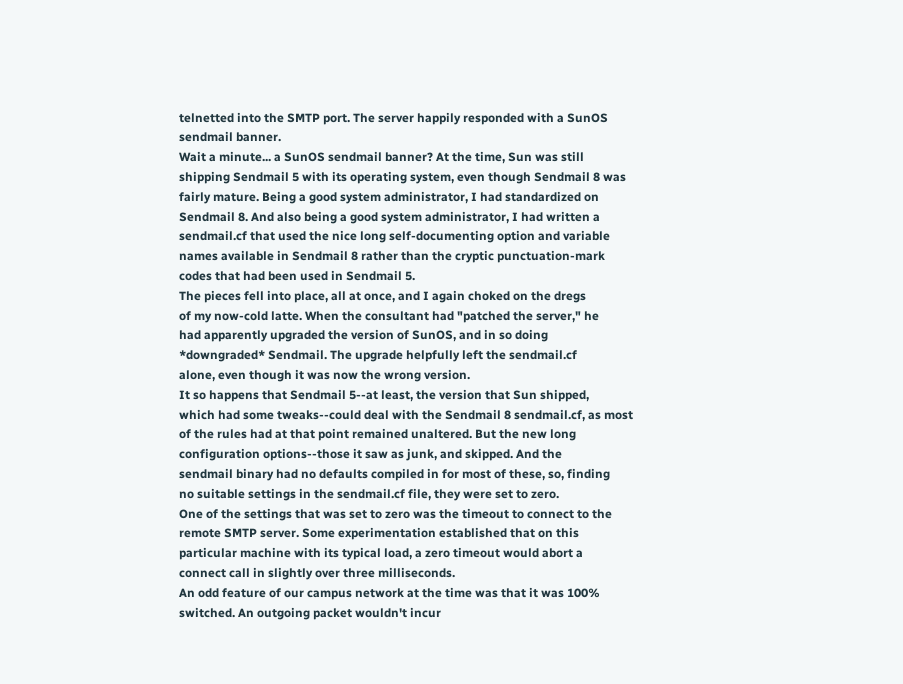telnetted into the SMTP port. The server happily responded with a SunOS
sendmail banner.
Wait a minute... a SunOS sendmail banner? At the time, Sun was still
shipping Sendmail 5 with its operating system, even though Sendmail 8 was
fairly mature. Being a good system administrator, I had standardized on
Sendmail 8. And also being a good system administrator, I had written a
sendmail.cf that used the nice long self-documenting option and variable
names available in Sendmail 8 rather than the cryptic punctuation-mark
codes that had been used in Sendmail 5.
The pieces fell into place, all at once, and I again choked on the dregs
of my now-cold latte. When the consultant had "patched the server," he
had apparently upgraded the version of SunOS, and in so doing
*downgraded* Sendmail. The upgrade helpfully left the sendmail.cf
alone, even though it was now the wrong version.
It so happens that Sendmail 5--at least, the version that Sun shipped,
which had some tweaks--could deal with the Sendmail 8 sendmail.cf, as most
of the rules had at that point remained unaltered. But the new long
configuration options--those it saw as junk, and skipped. And the
sendmail binary had no defaults compiled in for most of these, so, finding
no suitable settings in the sendmail.cf file, they were set to zero.
One of the settings that was set to zero was the timeout to connect to the
remote SMTP server. Some experimentation established that on this
particular machine with its typical load, a zero timeout would abort a
connect call in slightly over three milliseconds.
An odd feature of our campus network at the time was that it was 100%
switched. An outgoing packet wouldn't incur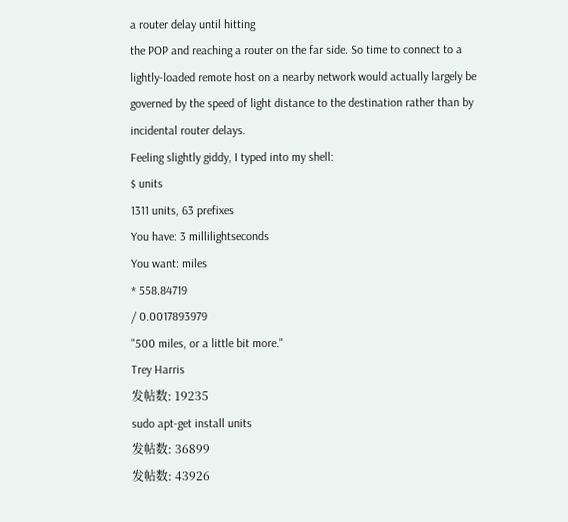a router delay until hitting
the POP and reaching a router on the far side. So time to connect to a
lightly-loaded remote host on a nearby network would actually largely be
governed by the speed of light distance to the destination rather than by
incidental router delays.
Feeling slightly giddy, I typed into my shell:
$ units
1311 units, 63 prefixes
You have: 3 millilightseconds
You want: miles
* 558.84719
/ 0.0017893979
"500 miles, or a little bit more."
Trey Harris
发帖数: 19235
sudo apt-get install units
发帖数: 36899
发帖数: 43926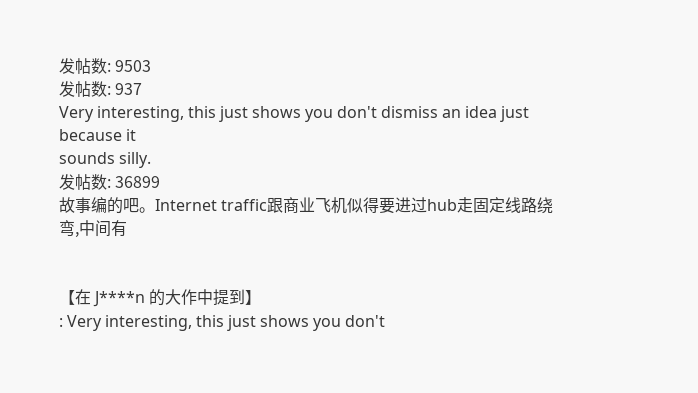发帖数: 9503
发帖数: 937
Very interesting, this just shows you don't dismiss an idea just because it
sounds silly.
发帖数: 36899
故事编的吧。Internet traffic跟商业飞机似得要进过hub走固定线路绕弯,中间有


【在 J****n 的大作中提到】
: Very interesting, this just shows you don't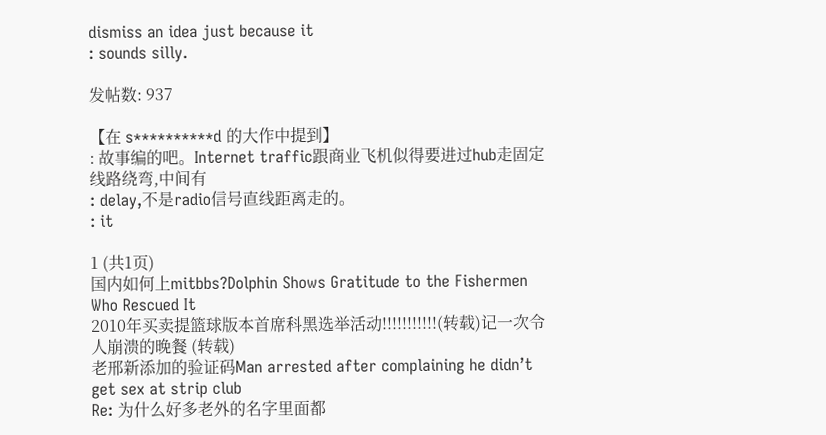dismiss an idea just because it
: sounds silly.

发帖数: 937

【在 s**********d 的大作中提到】
: 故事编的吧。Internet traffic跟商业飞机似得要进过hub走固定线路绕弯,中间有
: delay,不是radio信号直线距离走的。
: it

1 (共1页)
国内如何上mitbbs?Dolphin Shows Gratitude to the Fishermen Who Rescued It
2010年买卖提篮球版本首席科黑选举活动!!!!!!!!!!!(转载)记一次令人崩溃的晚餐 (转载)
老邢新添加的验证码Man arrested after complaining he didn’t get sex at strip club
Re: 为什么好多老外的名字里面都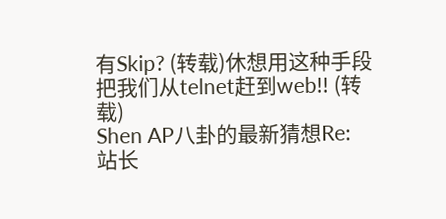有Skip? (转载)休想用这种手段把我们从telnet赶到web!! (转载)
Shen AP八卦的最新猜想Re: 站长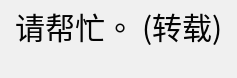请帮忙。 (转载)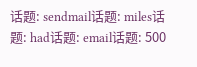话题: sendmail话题: miles话题: had话题: email话题: 500